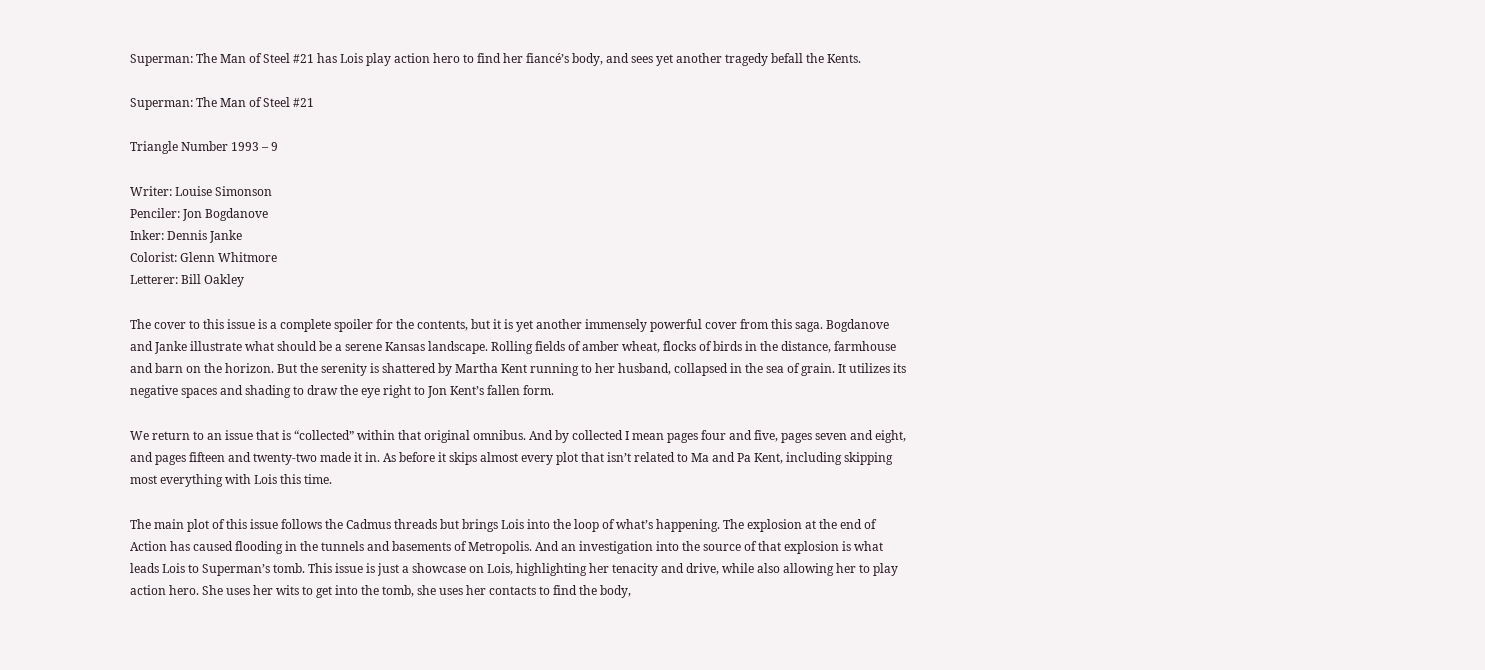Superman: The Man of Steel #21 has Lois play action hero to find her fiancé’s body, and sees yet another tragedy befall the Kents.

Superman: The Man of Steel #21

Triangle Number 1993 – 9

Writer: Louise Simonson
Penciler: Jon Bogdanove
Inker: Dennis Janke
Colorist: Glenn Whitmore
Letterer: Bill Oakley

The cover to this issue is a complete spoiler for the contents, but it is yet another immensely powerful cover from this saga. Bogdanove and Janke illustrate what should be a serene Kansas landscape. Rolling fields of amber wheat, flocks of birds in the distance, farmhouse and barn on the horizon. But the serenity is shattered by Martha Kent running to her husband, collapsed in the sea of grain. It utilizes its negative spaces and shading to draw the eye right to Jon Kent’s fallen form.

We return to an issue that is “collected” within that original omnibus. And by collected I mean pages four and five, pages seven and eight, and pages fifteen and twenty-two made it in. As before it skips almost every plot that isn’t related to Ma and Pa Kent, including skipping most everything with Lois this time.

The main plot of this issue follows the Cadmus threads but brings Lois into the loop of what’s happening. The explosion at the end of Action has caused flooding in the tunnels and basements of Metropolis. And an investigation into the source of that explosion is what leads Lois to Superman’s tomb. This issue is just a showcase on Lois, highlighting her tenacity and drive, while also allowing her to play action hero. She uses her wits to get into the tomb, she uses her contacts to find the body,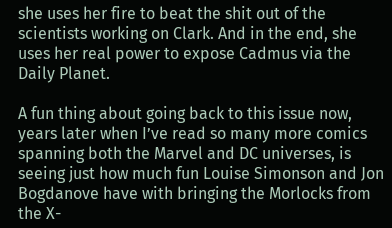she uses her fire to beat the shit out of the scientists working on Clark. And in the end, she uses her real power to expose Cadmus via the Daily Planet.

A fun thing about going back to this issue now, years later when I’ve read so many more comics spanning both the Marvel and DC universes, is seeing just how much fun Louise Simonson and Jon Bogdanove have with bringing the Morlocks from the X-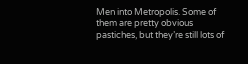Men into Metropolis. Some of them are pretty obvious pastiches, but they’re still lots of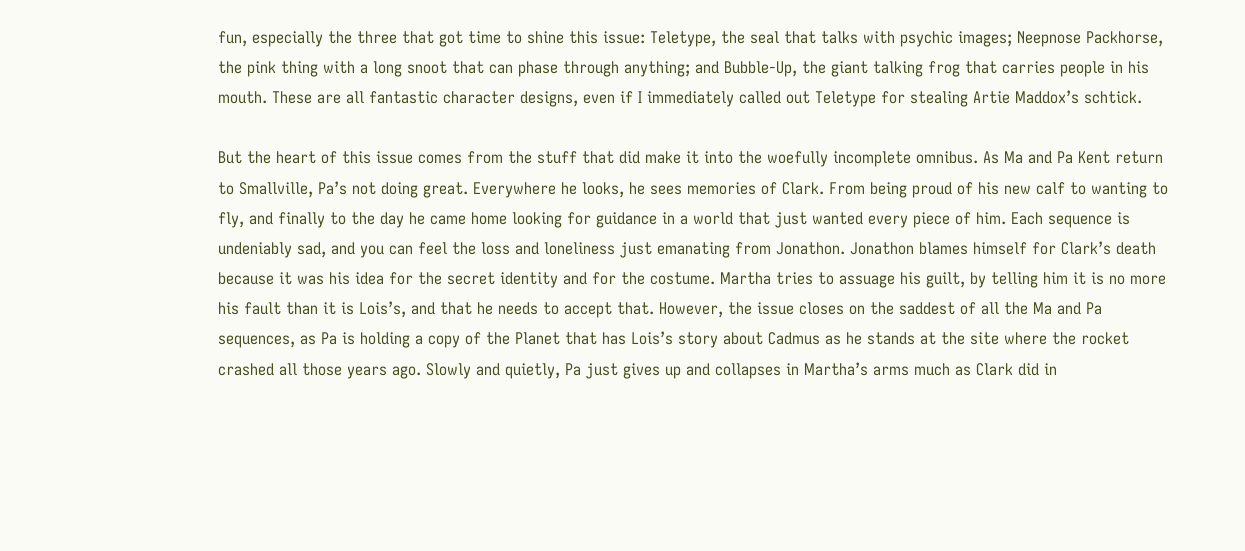fun, especially the three that got time to shine this issue: Teletype, the seal that talks with psychic images; Neepnose Packhorse, the pink thing with a long snoot that can phase through anything; and Bubble-Up, the giant talking frog that carries people in his mouth. These are all fantastic character designs, even if I immediately called out Teletype for stealing Artie Maddox’s schtick.

But the heart of this issue comes from the stuff that did make it into the woefully incomplete omnibus. As Ma and Pa Kent return to Smallville, Pa’s not doing great. Everywhere he looks, he sees memories of Clark. From being proud of his new calf to wanting to fly, and finally to the day he came home looking for guidance in a world that just wanted every piece of him. Each sequence is undeniably sad, and you can feel the loss and loneliness just emanating from Jonathon. Jonathon blames himself for Clark’s death because it was his idea for the secret identity and for the costume. Martha tries to assuage his guilt, by telling him it is no more his fault than it is Lois’s, and that he needs to accept that. However, the issue closes on the saddest of all the Ma and Pa sequences, as Pa is holding a copy of the Planet that has Lois’s story about Cadmus as he stands at the site where the rocket crashed all those years ago. Slowly and quietly, Pa just gives up and collapses in Martha’s arms much as Clark did in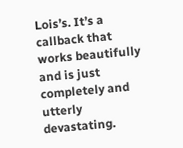Lois’s. It’s a callback that works beautifully and is just completely and utterly devastating.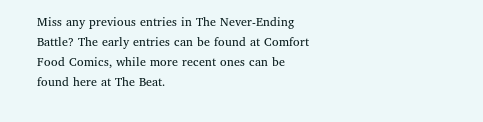Miss any previous entries in The Never-Ending Battle? The early entries can be found at Comfort Food Comics, while more recent ones can be found here at The Beat.